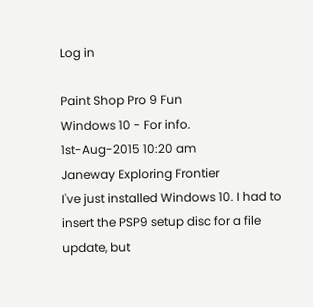Log in

Paint Shop Pro 9 Fun
Windows 10 - For info.
1st-Aug-2015 10:20 am
Janeway Exploring Frontier
I've just installed Windows 10. I had to insert the PSP9 setup disc for a file update, but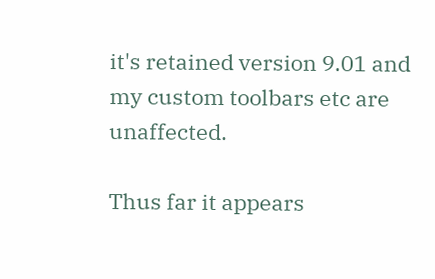it's retained version 9.01 and my custom toolbars etc are unaffected.

Thus far it appears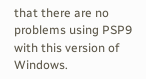that there are no problems using PSP9 with this version of Windows.